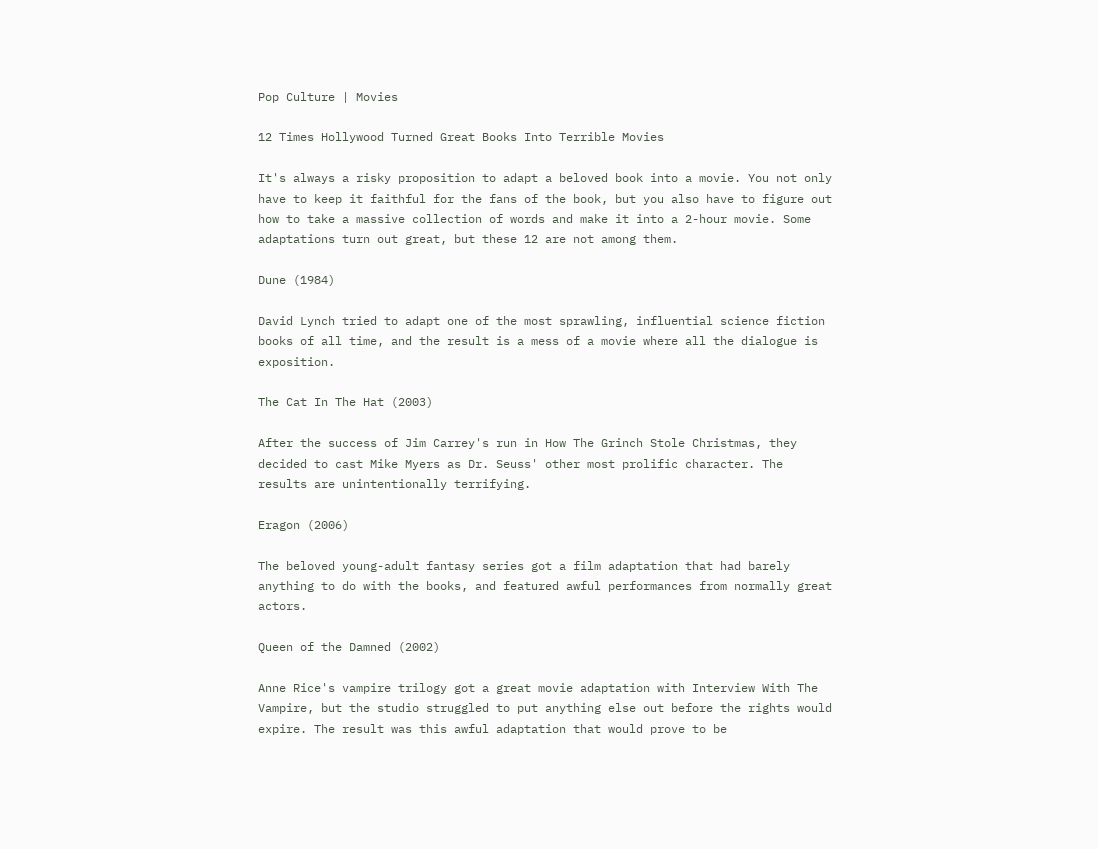Pop Culture | Movies

12 Times Hollywood Turned Great Books Into Terrible Movies

It's always a risky proposition to adapt a beloved book into a movie. You not only have to keep it faithful for the fans of the book, but you also have to figure out how to take a massive collection of words and make it into a 2-hour movie. Some adaptations turn out great, but these 12 are not among them.

Dune (1984)

David Lynch tried to adapt one of the most sprawling, influential science fiction books of all time, and the result is a mess of a movie where all the dialogue is exposition.

The Cat In The Hat (2003)

After the success of Jim Carrey's run in How The Grinch Stole Christmas, they decided to cast Mike Myers as Dr. Seuss' other most prolific character. The results are unintentionally terrifying.

Eragon (2006)

The beloved young-adult fantasy series got a film adaptation that had barely anything to do with the books, and featured awful performances from normally great actors.

Queen of the Damned (2002)

Anne Rice's vampire trilogy got a great movie adaptation with Interview With The Vampire, but the studio struggled to put anything else out before the rights would expire. The result was this awful adaptation that would prove to be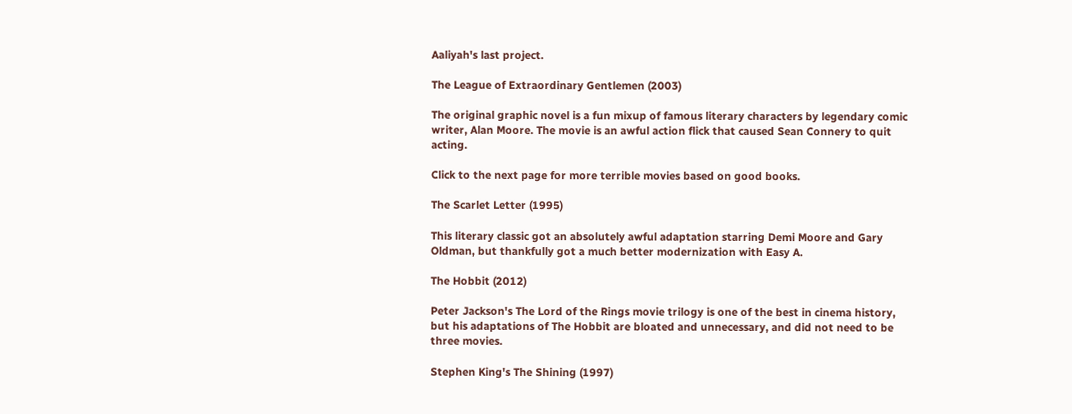Aaliyah's last project.

The League of Extraordinary Gentlemen (2003)

The original graphic novel is a fun mixup of famous literary characters by legendary comic writer, Alan Moore. The movie is an awful action flick that caused Sean Connery to quit acting.

Click to the next page for more terrible movies based on good books.

The Scarlet Letter (1995)

This literary classic got an absolutely awful adaptation starring Demi Moore and Gary Oldman, but thankfully got a much better modernization with Easy A.

The Hobbit (2012)

Peter Jackson's The Lord of the Rings movie trilogy is one of the best in cinema history, but his adaptations of The Hobbit are bloated and unnecessary, and did not need to be three movies.

Stephen King's The Shining (1997)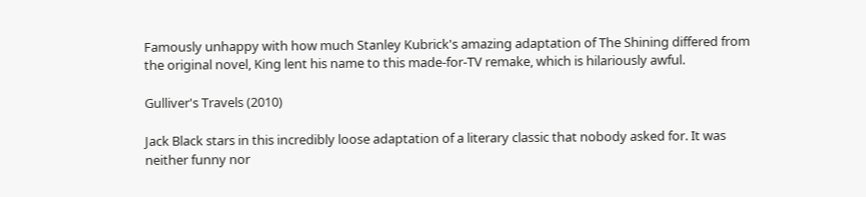Famously unhappy with how much Stanley Kubrick's amazing adaptation of The Shining differed from the original novel, King lent his name to this made-for-TV remake, which is hilariously awful.

Gulliver's Travels (2010)

Jack Black stars in this incredibly loose adaptation of a literary classic that nobody asked for. It was neither funny nor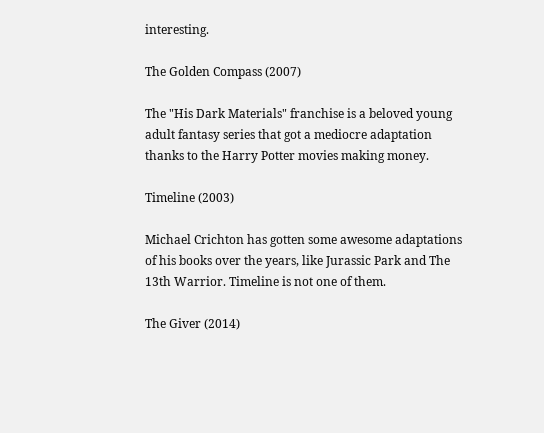interesting.

The Golden Compass (2007)

The "His Dark Materials" franchise is a beloved young adult fantasy series that got a mediocre adaptation thanks to the Harry Potter movies making money.

Timeline (2003)

Michael Crichton has gotten some awesome adaptations of his books over the years, like Jurassic Park and The 13th Warrior. Timeline is not one of them.

The Giver (2014)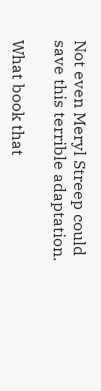Not even Meryl Streep could save this terrible adaptation.

What book that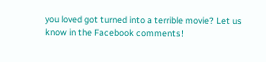you loved got turned into a terrible movie? Let us know in the Facebook comments!